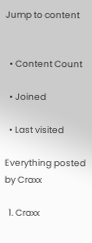Jump to content


  • Content Count

  • Joined

  • Last visited

Everything posted by Craxx

  1. Craxx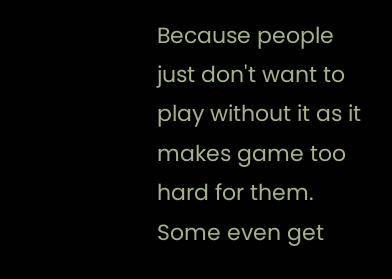Because people just don't want to play without it as it makes game too hard for them. Some even get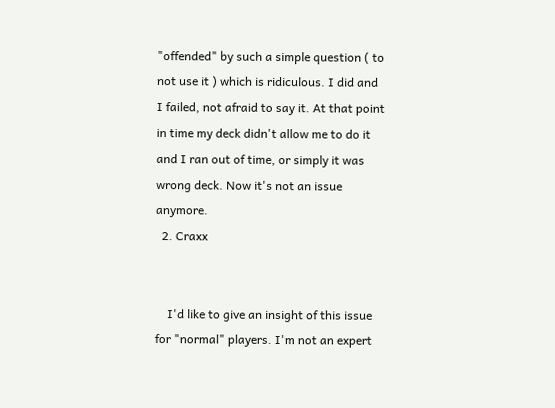"offended" by such a simple question ( to not use it ) which is ridiculous. I did and I failed, not afraid to say it. At that point in time my deck didn't allow me to do it and I ran out of time, or simply it was wrong deck. Now it's not an issue anymore.
  2. Craxx


    I'd like to give an insight of this issue for "normal" players. I'm not an expert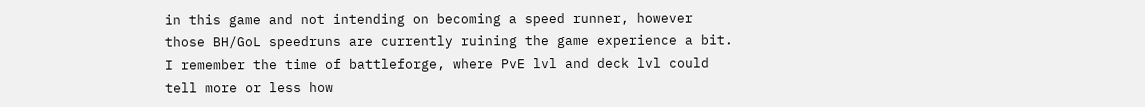in this game and not intending on becoming a speed runner, however those BH/GoL speedruns are currently ruining the game experience a bit. I remember the time of battleforge, where PvE lvl and deck lvl could tell more or less how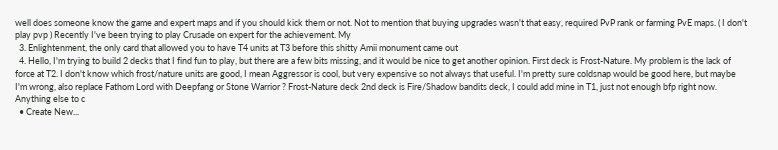well does someone know the game and expert maps and if you should kick them or not. Not to mention that buying upgrades wasn't that easy, required PvP rank or farming PvE maps. ( I don't play pvp ) Recently I've been trying to play Crusade on expert for the achievement. My
  3. Enlightenment, the only card that allowed you to have T4 units at T3 before this shitty Amii monument came out
  4. Hello, I'm trying to build 2 decks that I find fun to play, but there are a few bits missing, and it would be nice to get another opinion. First deck is Frost-Nature. My problem is the lack of force at T2. I don't know which frost/nature units are good, I mean Aggressor is cool, but very expensive so not always that useful. I'm pretty sure coldsnap would be good here, but maybe I'm wrong, also replace Fathom Lord with Deepfang or Stone Warrior ? Frost-Nature deck 2nd deck is Fire/Shadow bandits deck, I could add mine in T1, just not enough bfp right now. Anything else to c
  • Create New...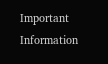Important Information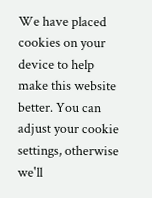We have placed cookies on your device to help make this website better. You can adjust your cookie settings, otherwise we'll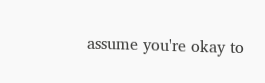assume you're okay to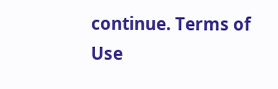continue. Terms of Use